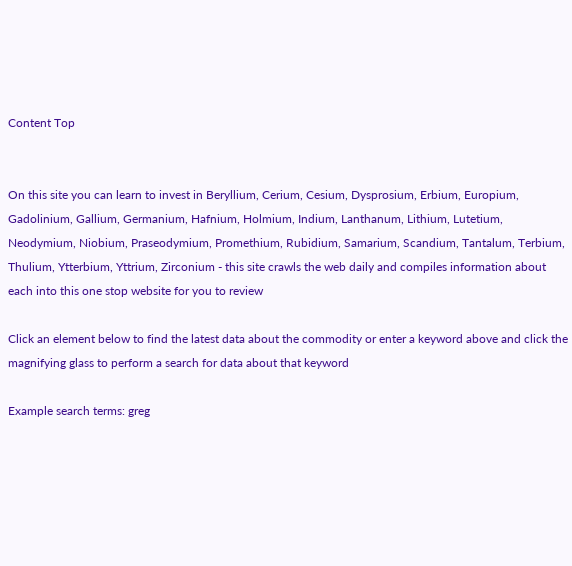Content Top


On this site you can learn to invest in Beryllium, Cerium, Cesium, Dysprosium, Erbium, Europium, Gadolinium, Gallium, Germanium, Hafnium, Holmium, Indium, Lanthanum, Lithium, Lutetium, Neodymium, Niobium, Praseodymium, Promethium, Rubidium, Samarium, Scandium, Tantalum, Terbium, Thulium, Ytterbium, Yttrium, Zirconium - this site crawls the web daily and compiles information about each into this one stop website for you to review

Click an element below to find the latest data about the commodity or enter a keyword above and click the magnifying glass to perform a search for data about that keyword

Example search terms: greg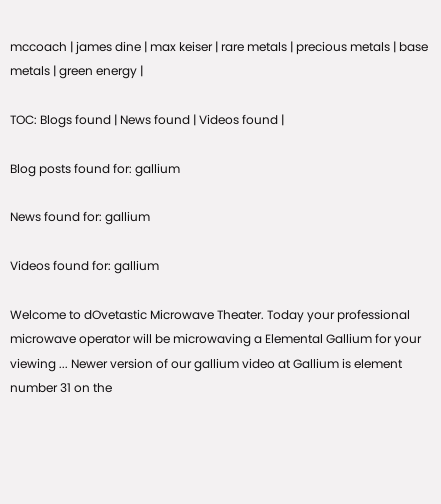mccoach | james dine | max keiser | rare metals | precious metals | base metals | green energy |

TOC: Blogs found | News found | Videos found |

Blog posts found for: gallium

News found for: gallium

Videos found for: gallium

Welcome to dOvetastic Microwave Theater. Today your professional microwave operator will be microwaving a Elemental Gallium for your viewing ... Newer version of our gallium video at Gallium is element number 31 on the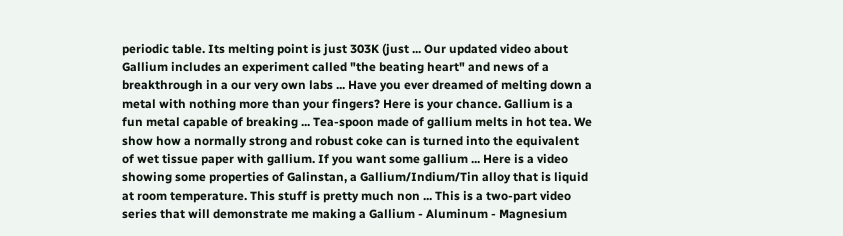periodic table. Its melting point is just 303K (just ... Our updated video about Gallium includes an experiment called "the beating heart" and news of a breakthrough in a our very own labs ... Have you ever dreamed of melting down a metal with nothing more than your fingers? Here is your chance. Gallium is a fun metal capable of breaking ... Tea-spoon made of gallium melts in hot tea. We show how a normally strong and robust coke can is turned into the equivalent of wet tissue paper with gallium. If you want some gallium ... Here is a video showing some properties of Galinstan, a Gallium/Indium/Tin alloy that is liquid at room temperature. This stuff is pretty much non ... This is a two-part video series that will demonstrate me making a Gallium - Aluminum - Magnesium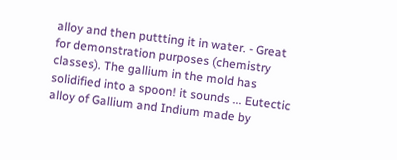alloy and then puttting it in water. - Great for demonstration purposes (chemistry classes). The gallium in the mold has solidified into a spoon! it sounds ... Eutectic alloy of Gallium and Indium made by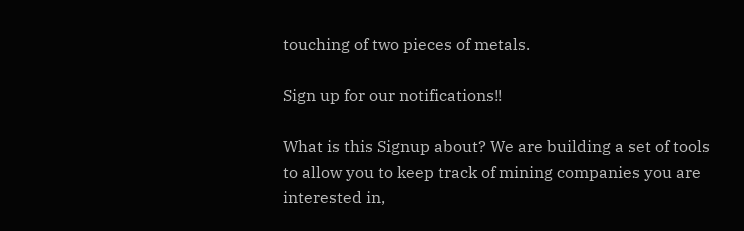touching of two pieces of metals.

Sign up for our notifications!!

What is this Signup about? We are building a set of tools to allow you to keep track of mining companies you are interested in,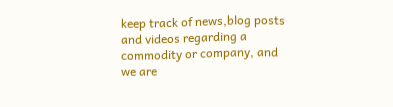keep track of news,blog posts and videos regarding a commodity or company, and we are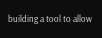building a tool to allow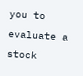you to evaluate a stock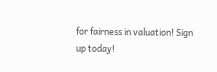for fairness in valuation! Sign up today!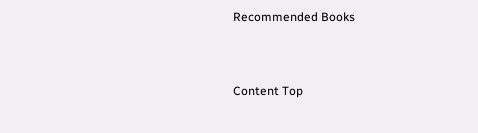Recommended Books


Content Top